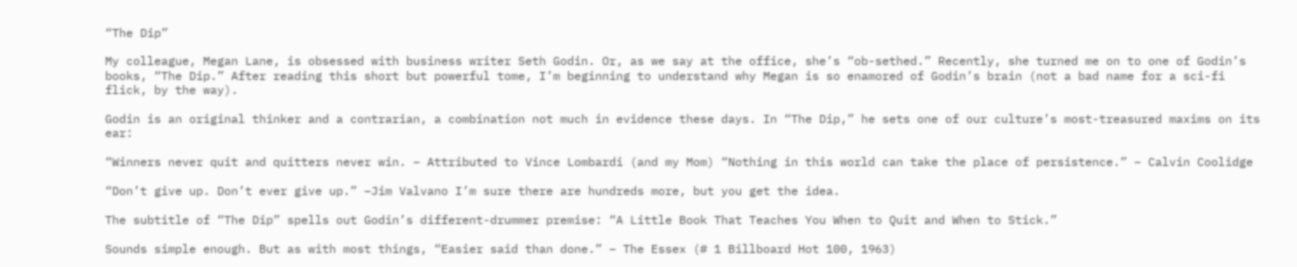“The Dip”

My colleague, Megan Lane, is obsessed with business writer Seth Godin. Or, as we say at the office, she’s “ob-sethed.” Recently, she turned me on to one of Godin’s books, “The Dip.” After reading this short but powerful tome, I’m beginning to understand why Megan is so enamored of Godin’s brain (not a bad name for a sci-fi flick, by the way).

Godin is an original thinker and a contrarian, a combination not much in evidence these days. In “The Dip,” he sets one of our culture’s most-treasured maxims on its ear:

“Winners never quit and quitters never win. – Attributed to Vince Lombardi (and my Mom) “Nothing in this world can take the place of persistence.” – Calvin Coolidge

“Don’t give up. Don’t ever give up.” –Jim Valvano I’m sure there are hundreds more, but you get the idea.

The subtitle of “The Dip” spells out Godin’s different-drummer premise: “A Little Book That Teaches You When to Quit and When to Stick.”

Sounds simple enough. But as with most things, “Easier said than done.” – The Essex (# 1 Billboard Hot 100, 1963)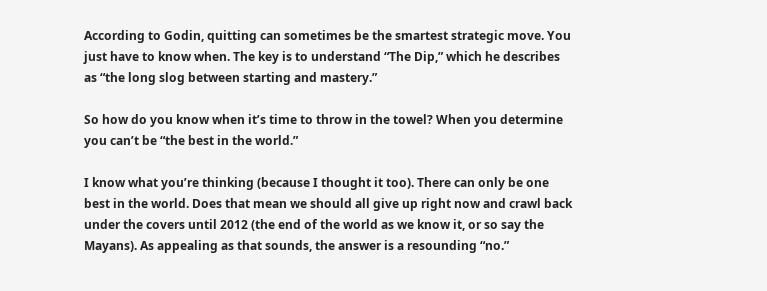According to Godin, quitting can sometimes be the smartest strategic move. You just have to know when. The key is to understand “The Dip,” which he describes as “the long slog between starting and mastery.”

So how do you know when it’s time to throw in the towel? When you determine you can’t be “the best in the world.”

I know what you’re thinking (because I thought it too). There can only be one best in the world. Does that mean we should all give up right now and crawl back under the covers until 2012 (the end of the world as we know it, or so say the Mayans). As appealing as that sounds, the answer is a resounding “no.”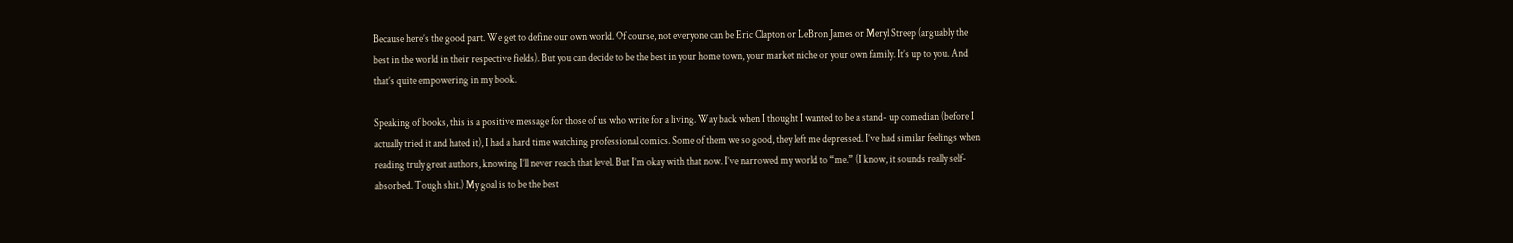Because here’s the good part. We get to define our own world. Of course, not everyone can be Eric Clapton or LeBron James or Meryl Streep (arguably the best in the world in their respective fields). But you can decide to be the best in your home town, your market niche or your own family. It’s up to you. And that’s quite empowering in my book.

Speaking of books, this is a positive message for those of us who write for a living. Way back when I thought I wanted to be a stand- up comedian (before I actually tried it and hated it), I had a hard time watching professional comics. Some of them we so good, they left me depressed. I’ve had similar feelings when reading truly great authors, knowing I’ll never reach that level. But I’m okay with that now. I’ve narrowed my world to “me.” (I know, it sounds really self-absorbed. Tough shit.) My goal is to be the best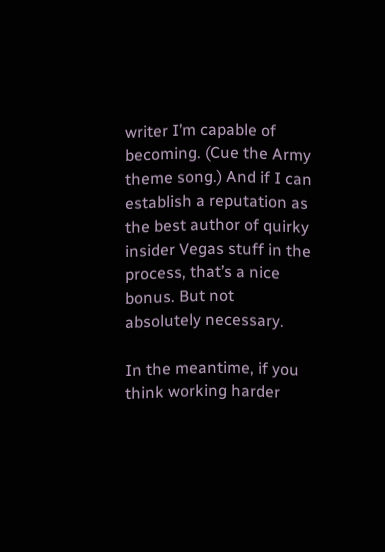writer I’m capable of becoming. (Cue the Army theme song.) And if I can establish a reputation as the best author of quirky insider Vegas stuff in the process, that’s a nice bonus. But not absolutely necessary.

In the meantime, if you think working harder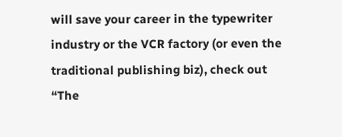will save your career in the typewriter industry or the VCR factory (or even the traditional publishing biz), check out “The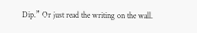Dip.” Or just read the writing on the wall.